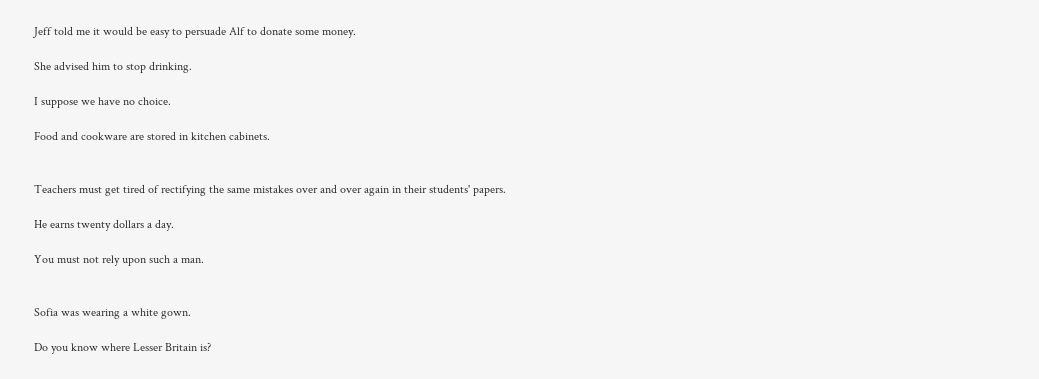Jeff told me it would be easy to persuade Alf to donate some money.

She advised him to stop drinking.

I suppose we have no choice.

Food and cookware are stored in kitchen cabinets.


Teachers must get tired of rectifying the same mistakes over and over again in their students' papers.

He earns twenty dollars a day.

You must not rely upon such a man.


Sofia was wearing a white gown.

Do you know where Lesser Britain is?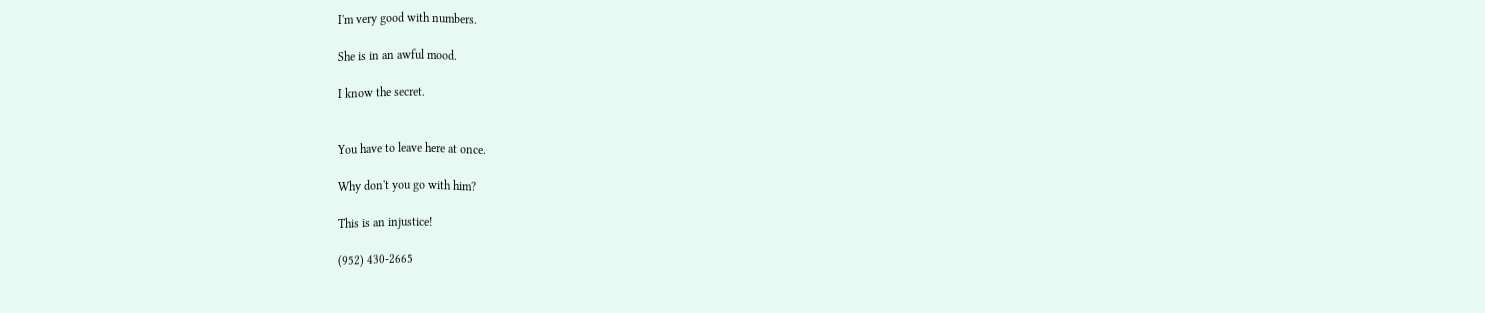I'm very good with numbers.

She is in an awful mood.

I know the secret.


You have to leave here at once.

Why don't you go with him?

This is an injustice!

(952) 430-2665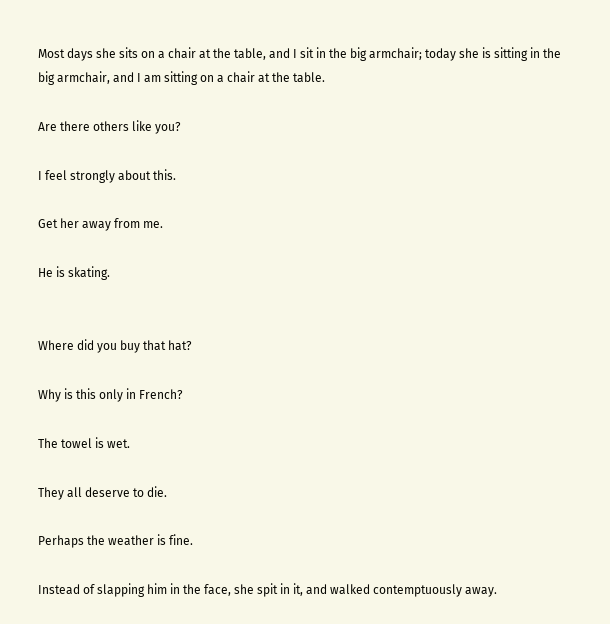Most days she sits on a chair at the table, and I sit in the big armchair; today she is sitting in the big armchair, and I am sitting on a chair at the table.

Are there others like you?

I feel strongly about this.

Get her away from me.

He is skating.


Where did you buy that hat?

Why is this only in French?

The towel is wet.

They all deserve to die.

Perhaps the weather is fine.

Instead of slapping him in the face, she spit in it, and walked contemptuously away.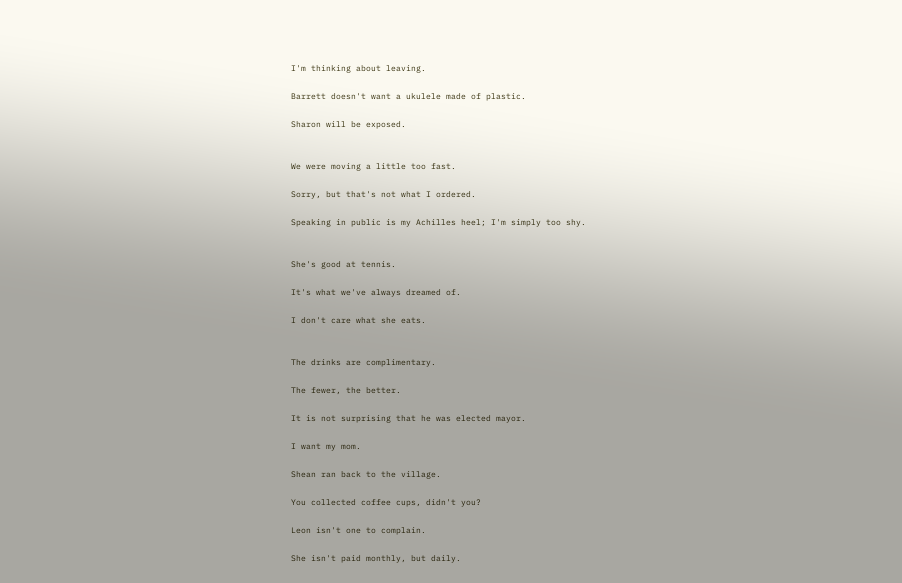I'm thinking about leaving.

Barrett doesn't want a ukulele made of plastic.

Sharon will be exposed.


We were moving a little too fast.

Sorry, but that's not what I ordered.

Speaking in public is my Achilles heel; I'm simply too shy.


She's good at tennis.

It's what we've always dreamed of.

I don't care what she eats.


The drinks are complimentary.

The fewer, the better.

It is not surprising that he was elected mayor.

I want my mom.

Shean ran back to the village.

You collected coffee cups, didn't you?

Leon isn't one to complain.

She isn't paid monthly, but daily.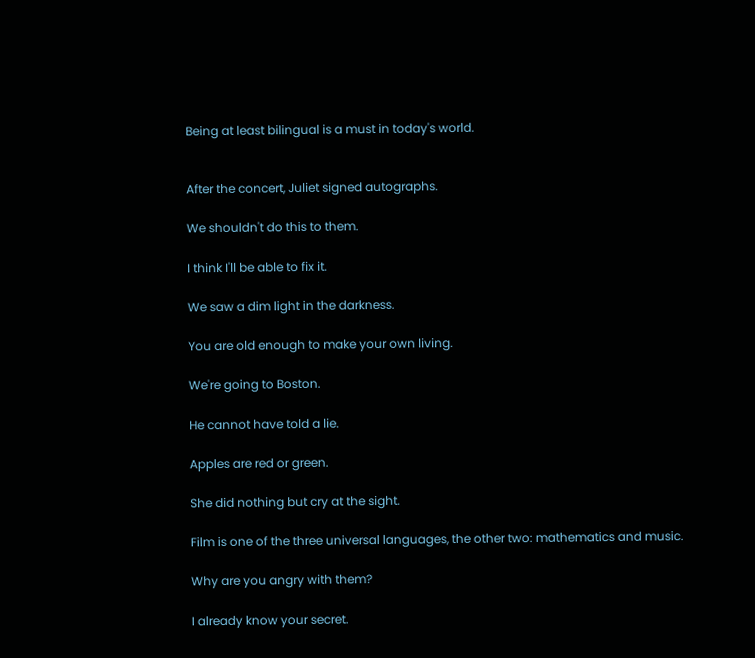Being at least bilingual is a must in today's world.


After the concert, Juliet signed autographs.

We shouldn't do this to them.

I think I'll be able to fix it.

We saw a dim light in the darkness.

You are old enough to make your own living.

We're going to Boston.

He cannot have told a lie.

Apples are red or green.

She did nothing but cry at the sight.

Film is one of the three universal languages, the other two: mathematics and music.

Why are you angry with them?

I already know your secret.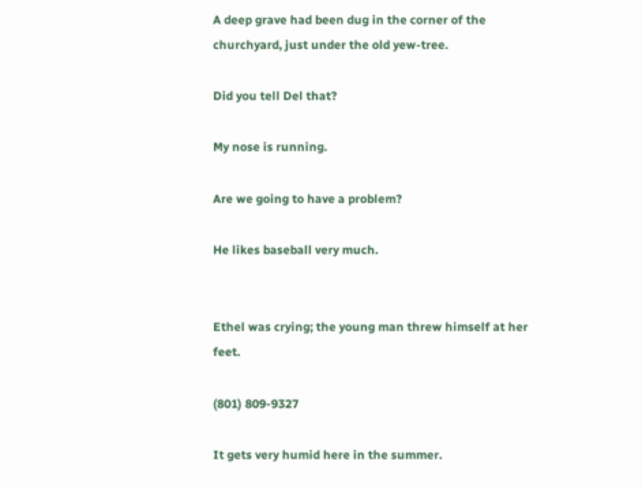A deep grave had been dug in the corner of the churchyard, just under the old yew-tree.

Did you tell Del that?

My nose is running.

Are we going to have a problem?

He likes baseball very much.


Ethel was crying; the young man threw himself at her feet.

(801) 809-9327

It gets very humid here in the summer.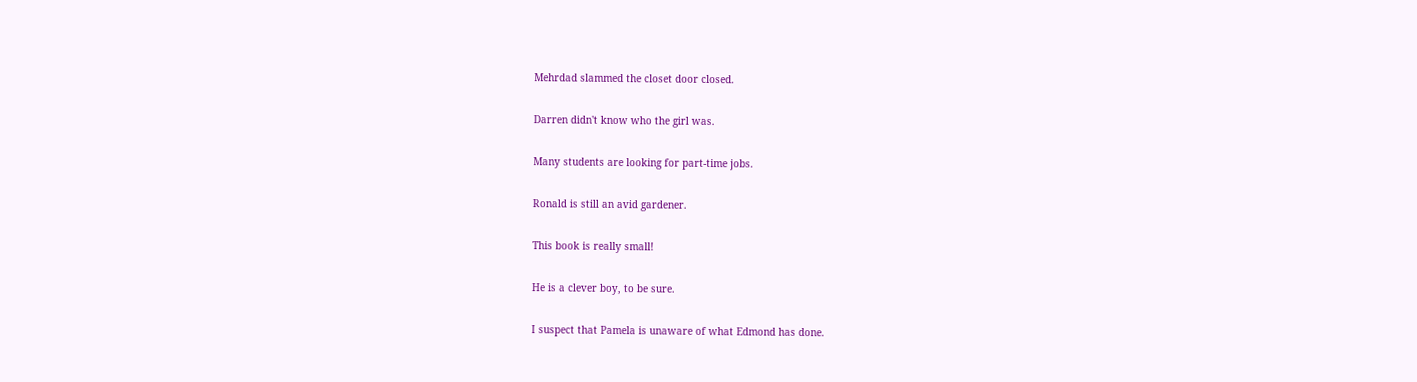Mehrdad slammed the closet door closed.

Darren didn't know who the girl was.

Many students are looking for part-time jobs.

Ronald is still an avid gardener.

This book is really small!

He is a clever boy, to be sure.

I suspect that Pamela is unaware of what Edmond has done.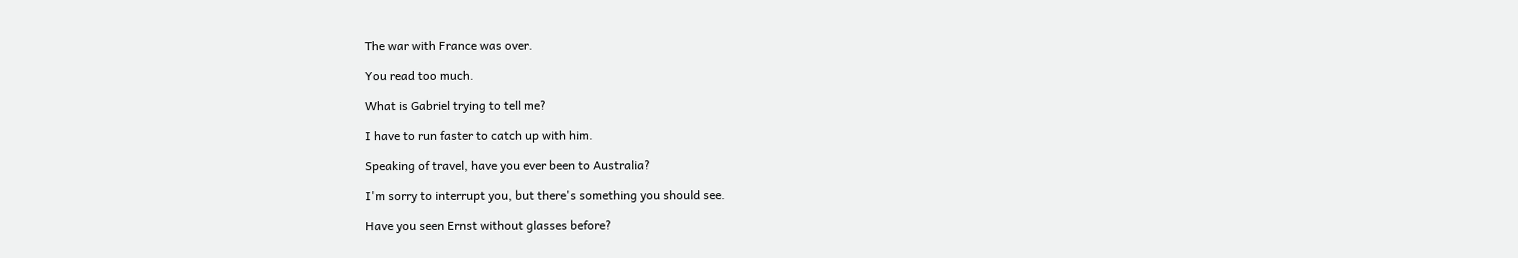The war with France was over.

You read too much.

What is Gabriel trying to tell me?

I have to run faster to catch up with him.

Speaking of travel, have you ever been to Australia?

I'm sorry to interrupt you, but there's something you should see.

Have you seen Ernst without glasses before?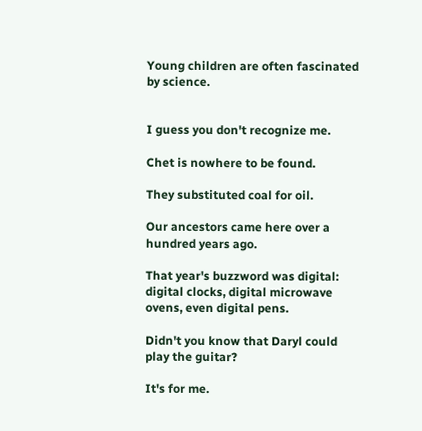Young children are often fascinated by science.


I guess you don't recognize me.

Chet is nowhere to be found.

They substituted coal for oil.

Our ancestors came here over a hundred years ago.

That year's buzzword was digital: digital clocks, digital microwave ovens, even digital pens.

Didn't you know that Daryl could play the guitar?

It's for me.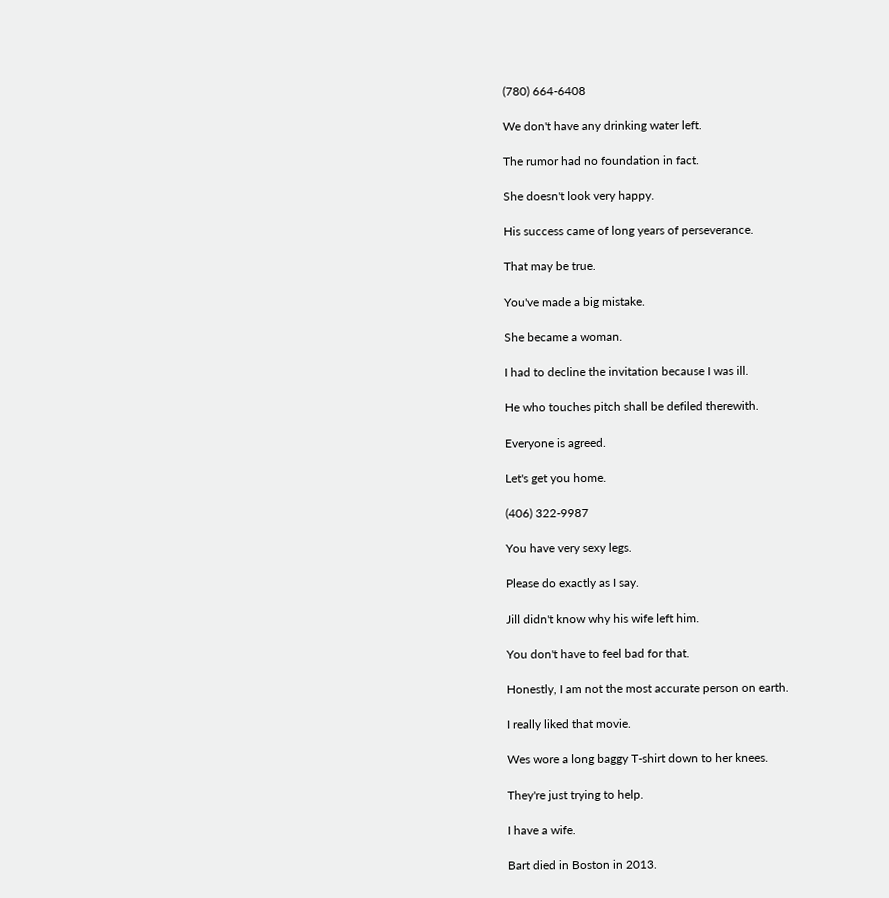(780) 664-6408

We don't have any drinking water left.

The rumor had no foundation in fact.

She doesn't look very happy.

His success came of long years of perseverance.

That may be true.

You've made a big mistake.

She became a woman.

I had to decline the invitation because I was ill.

He who touches pitch shall be defiled therewith.

Everyone is agreed.

Let's get you home.

(406) 322-9987

You have very sexy legs.

Please do exactly as I say.

Jill didn't know why his wife left him.

You don't have to feel bad for that.

Honestly, I am not the most accurate person on earth.

I really liked that movie.

Wes wore a long baggy T-shirt down to her knees.

They're just trying to help.

I have a wife.

Bart died in Boston in 2013.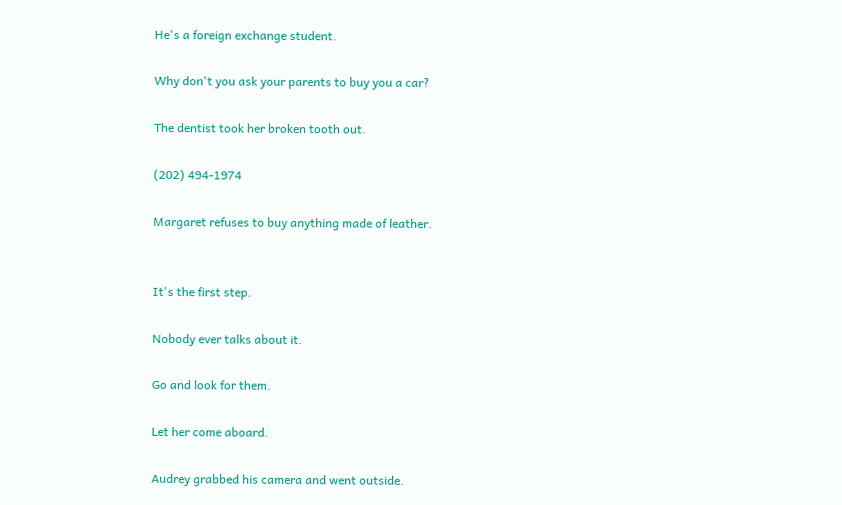He's a foreign exchange student.

Why don't you ask your parents to buy you a car?

The dentist took her broken tooth out.

(202) 494-1974

Margaret refuses to buy anything made of leather.


It's the first step.

Nobody ever talks about it.

Go and look for them.

Let her come aboard.

Audrey grabbed his camera and went outside.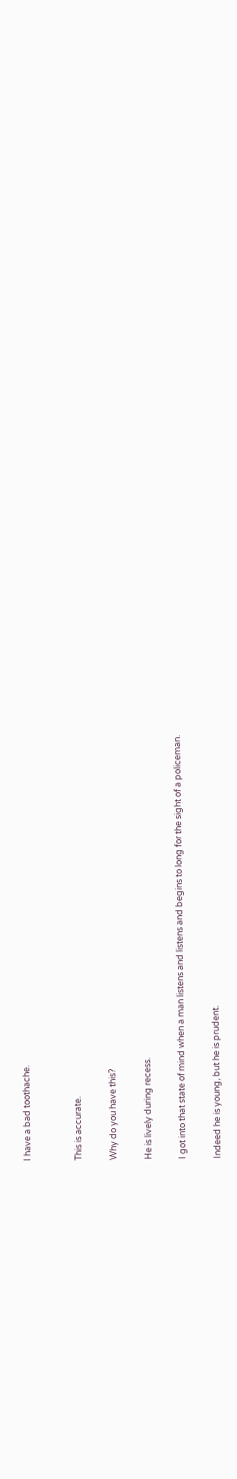I have a bad toothache.


This is accurate.

Why do you have this?

He is lively during recess.

I got into that state of mind when a man listens and listens and begins to long for the sight of a policeman.

Indeed he is young, but he is prudent.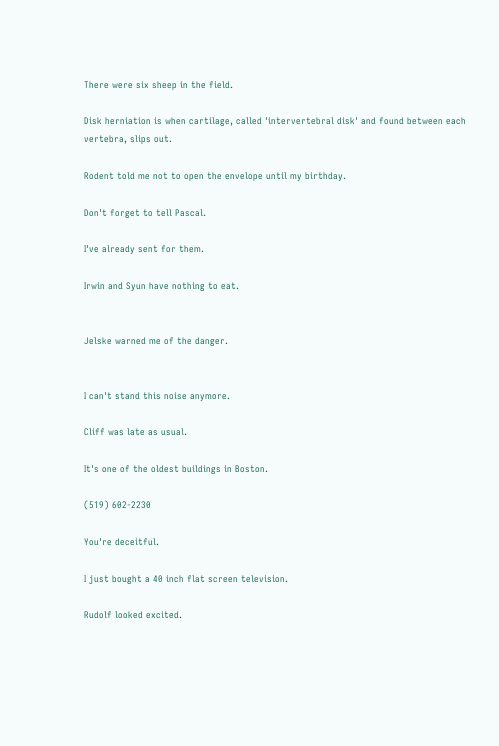There were six sheep in the field.

Disk herniation is when cartilage, called 'intervertebral disk' and found between each vertebra, slips out.

Rodent told me not to open the envelope until my birthday.

Don't forget to tell Pascal.

I've already sent for them.

Irwin and Syun have nothing to eat.


Jelske warned me of the danger.


I can't stand this noise anymore.

Cliff was late as usual.

It's one of the oldest buildings in Boston.

(519) 602-2230

You're deceitful.

I just bought a 40 inch flat screen television.

Rudolf looked excited.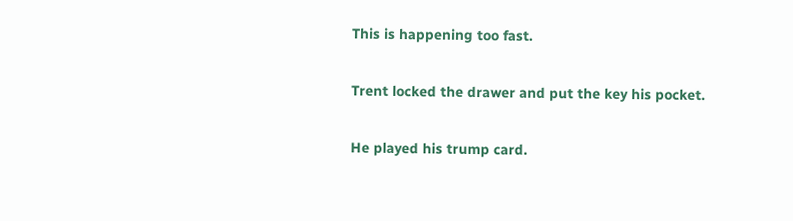This is happening too fast.

Trent locked the drawer and put the key his pocket.

He played his trump card.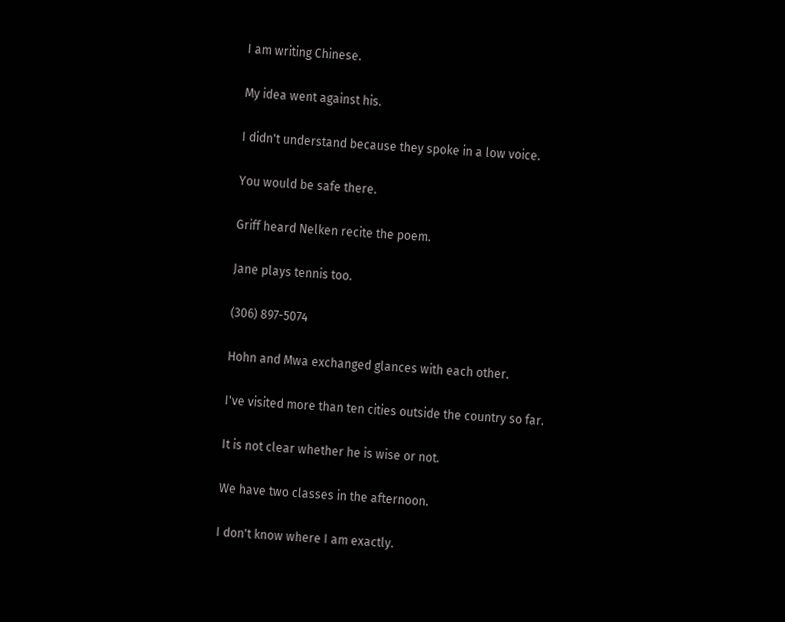I am writing Chinese.

My idea went against his.

I didn't understand because they spoke in a low voice.

You would be safe there.

Griff heard Nelken recite the poem.

Jane plays tennis too.

(306) 897-5074

Hohn and Mwa exchanged glances with each other.

I've visited more than ten cities outside the country so far.

It is not clear whether he is wise or not.

We have two classes in the afternoon.

I don't know where I am exactly.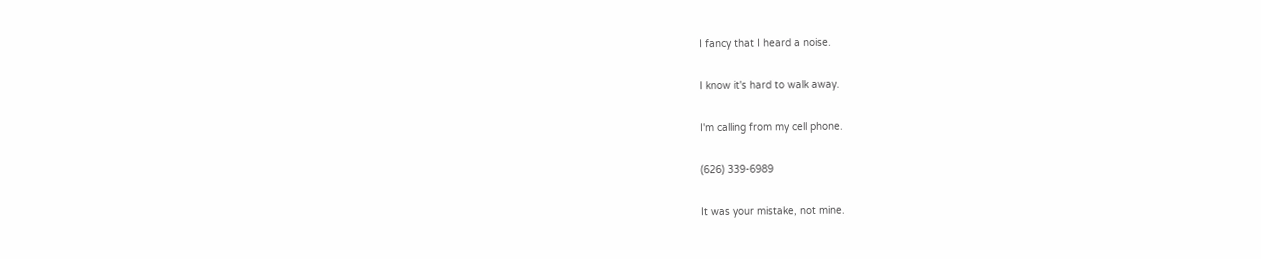I fancy that I heard a noise.

I know it's hard to walk away.

I'm calling from my cell phone.

(626) 339-6989

It was your mistake, not mine.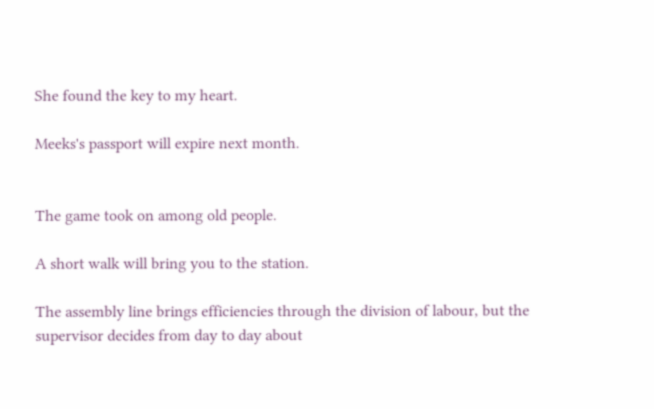She found the key to my heart.

Meeks's passport will expire next month.


The game took on among old people.

A short walk will bring you to the station.

The assembly line brings efficiencies through the division of labour, but the supervisor decides from day to day about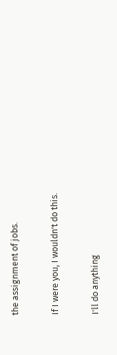the assignment of jobs.

If I were you, I wouldn't do this.

I'll do anything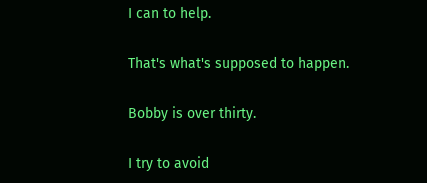I can to help.

That's what's supposed to happen.

Bobby is over thirty.

I try to avoid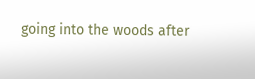going into the woods after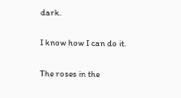dark.

I know how I can do it.

The roses in the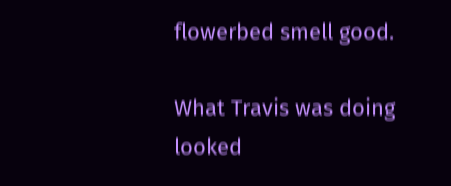flowerbed smell good.

What Travis was doing looked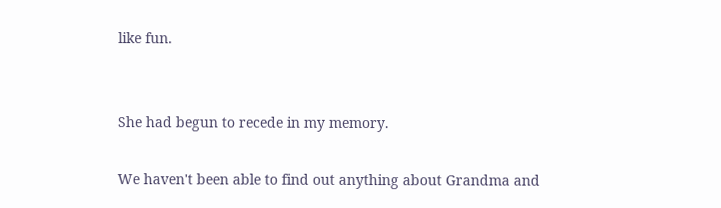like fun.


She had begun to recede in my memory.

We haven't been able to find out anything about Grandma and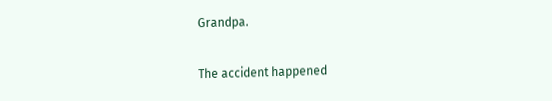Grandpa.

The accident happened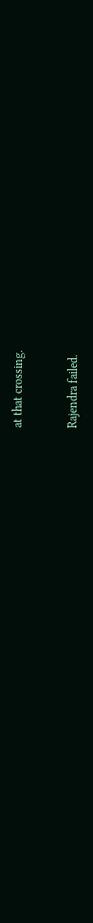at that crossing.


Rajendra failed.